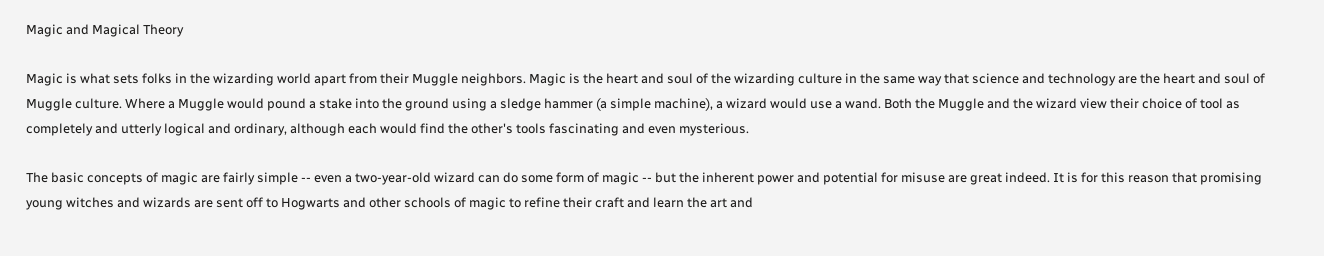Magic and Magical Theory

Magic is what sets folks in the wizarding world apart from their Muggle neighbors. Magic is the heart and soul of the wizarding culture in the same way that science and technology are the heart and soul of Muggle culture. Where a Muggle would pound a stake into the ground using a sledge hammer (a simple machine), a wizard would use a wand. Both the Muggle and the wizard view their choice of tool as completely and utterly logical and ordinary, although each would find the other's tools fascinating and even mysterious.

The basic concepts of magic are fairly simple -- even a two-year-old wizard can do some form of magic -- but the inherent power and potential for misuse are great indeed. It is for this reason that promising young witches and wizards are sent off to Hogwarts and other schools of magic to refine their craft and learn the art and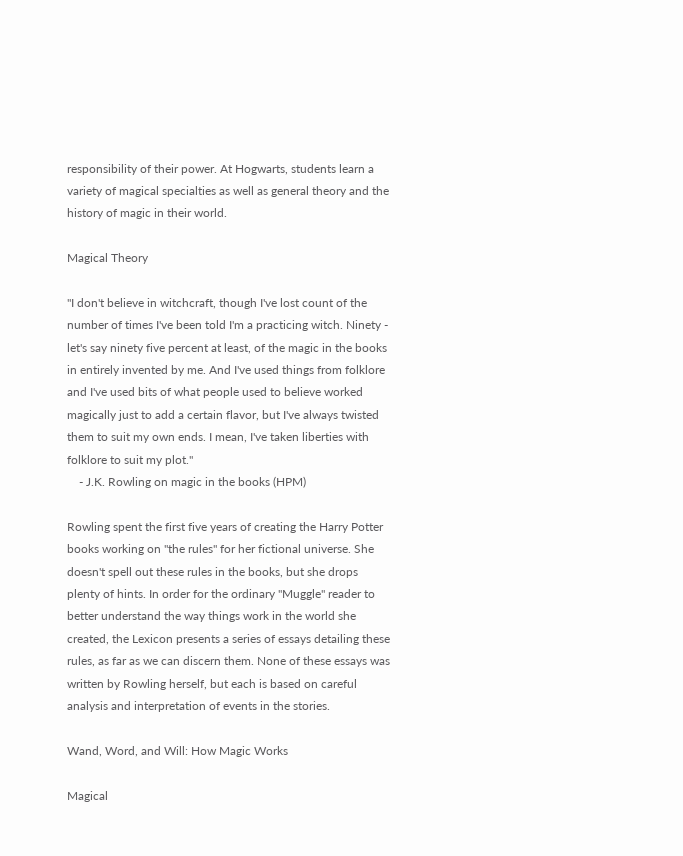responsibility of their power. At Hogwarts, students learn a variety of magical specialties as well as general theory and the history of magic in their world.

Magical Theory

"I don't believe in witchcraft, though I've lost count of the number of times I've been told I'm a practicing witch. Ninety - let's say ninety five percent at least, of the magic in the books in entirely invented by me. And I've used things from folklore and I've used bits of what people used to believe worked magically just to add a certain flavor, but I've always twisted them to suit my own ends. I mean, I've taken liberties with folklore to suit my plot."
    - J.K. Rowling on magic in the books (HPM)

Rowling spent the first five years of creating the Harry Potter books working on "the rules" for her fictional universe. She doesn't spell out these rules in the books, but she drops plenty of hints. In order for the ordinary "Muggle" reader to better understand the way things work in the world she created, the Lexicon presents a series of essays detailing these rules, as far as we can discern them. None of these essays was written by Rowling herself, but each is based on careful analysis and interpretation of events in the stories.

Wand, Word, and Will: How Magic Works

Magical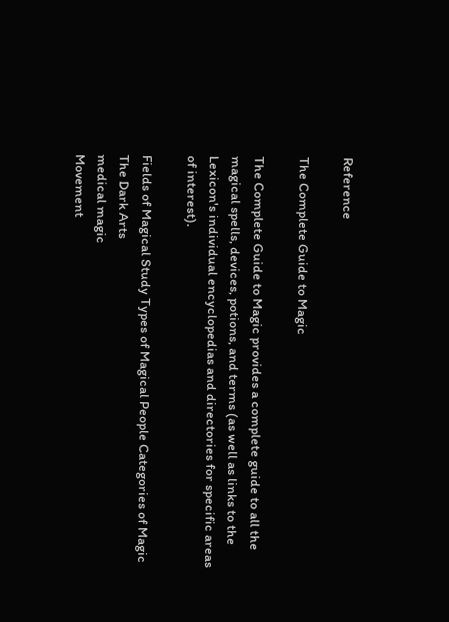Reference

The Complete Guide to Magic

The Complete Guide to Magic provides a complete guide to all the magical spells, devices, potions, and terms (as well as links to the Lexicon's individual encyclopedias and directories for specific areas of interest).

Fields of Magical Study Types of Magical People Categories of Magic
The Dark Arts
medical magic
Movement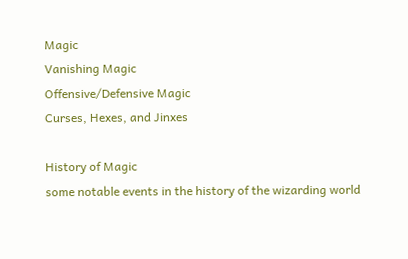Magic
Vanishing Magic
Offensive/Defensive Magic
Curses, Hexes, and Jinxes

History of Magic
some notable events in the history of the wizarding world